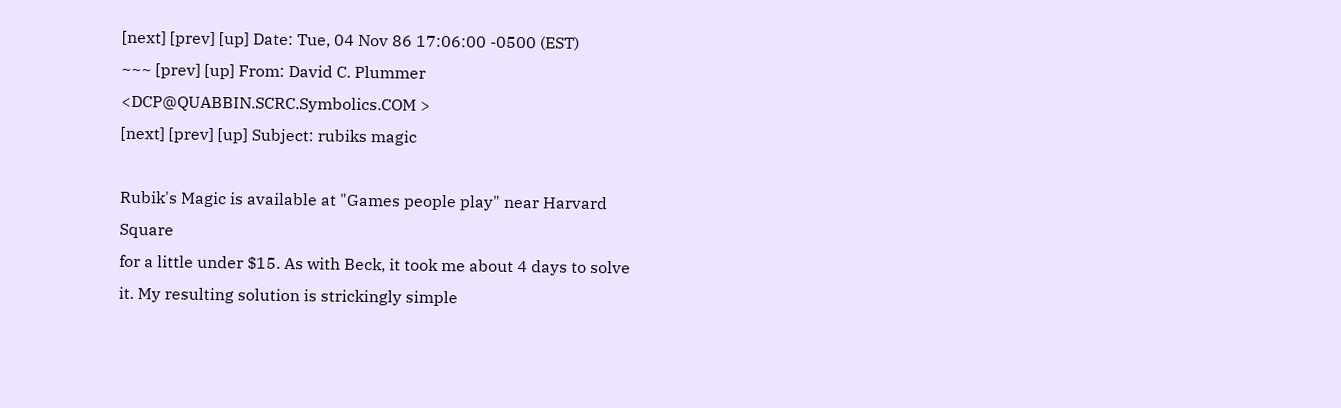[next] [prev] [up] Date: Tue, 04 Nov 86 17:06:00 -0500 (EST)
~~~ [prev] [up] From: David C. Plummer <DCP@QUABBIN.SCRC.Symbolics.COM >
[next] [prev] [up] Subject: rubiks magic

Rubik's Magic is available at "Games people play" near Harvard Square
for a little under $15. As with Beck, it took me about 4 days to solve
it. My resulting solution is strickingly simple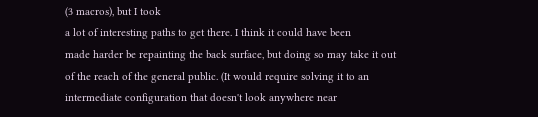(3 macros), but I took
a lot of interesting paths to get there. I think it could have been
made harder be repainting the back surface, but doing so may take it out
of the reach of the general public. (It would require solving it to an
intermediate configuration that doesn't look anywhere near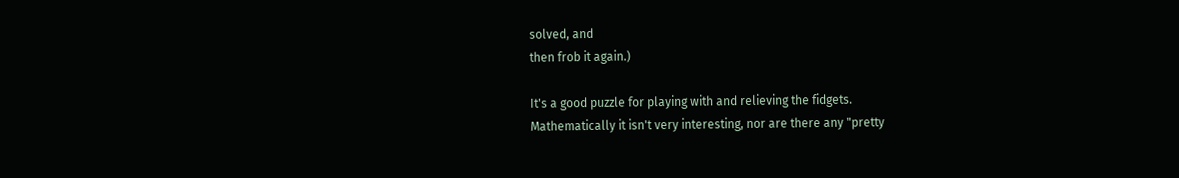solved, and
then frob it again.)

It's a good puzzle for playing with and relieving the fidgets.
Mathematically it isn't very interesting, nor are there any "pretty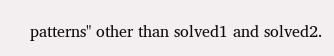patterns" other than solved1 and solved2.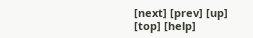[next] [prev] [up] [top] [help]